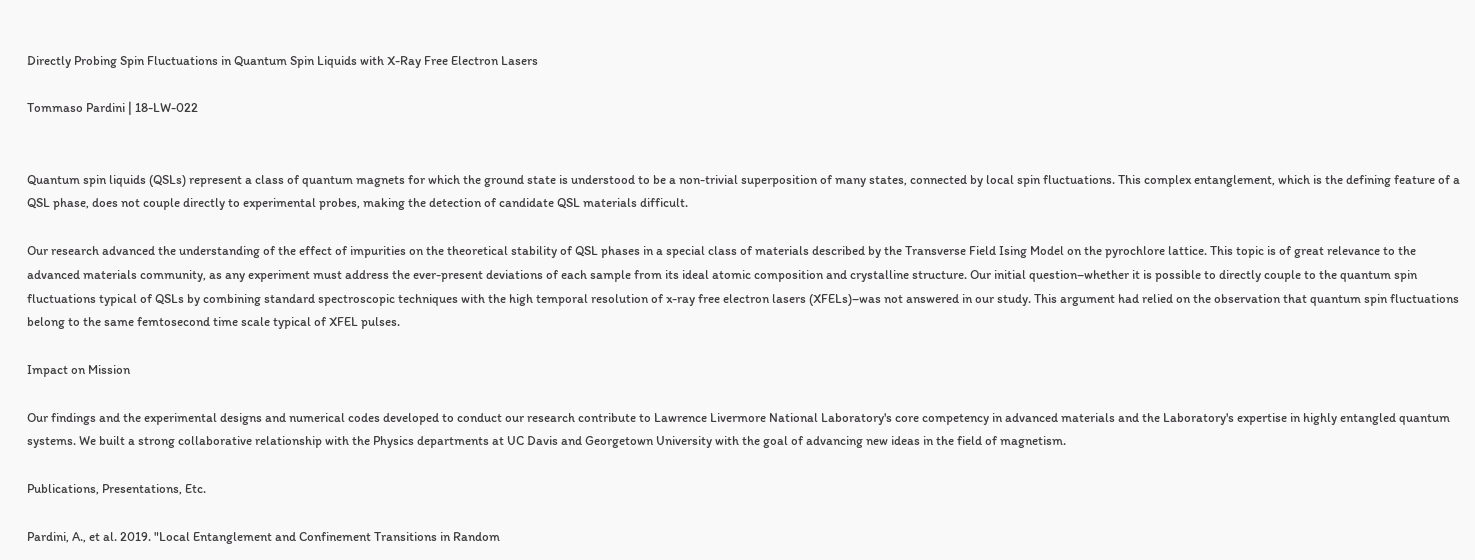Directly Probing Spin Fluctuations in Quantum Spin Liquids with X-Ray Free Electron Lasers

Tommaso Pardini | 18-LW-022


Quantum spin liquids (QSLs) represent a class of quantum magnets for which the ground state is understood to be a non-trivial superposition of many states, connected by local spin fluctuations. This complex entanglement, which is the defining feature of a QSL phase, does not couple directly to experimental probes, making the detection of candidate QSL materials difficult.

Our research advanced the understanding of the effect of impurities on the theoretical stability of QSL phases in a special class of materials described by the Transverse Field Ising Model on the pyrochlore lattice. This topic is of great relevance to the advanced materials community, as any experiment must address the ever-present deviations of each sample from its ideal atomic composition and crystalline structure. Our initial question–whether it is possible to directly couple to the quantum spin fluctuations typical of QSLs by combining standard spectroscopic techniques with the high temporal resolution of x-ray free electron lasers (XFELs)–was not answered in our study. This argument had relied on the observation that quantum spin fluctuations belong to the same femtosecond time scale typical of XFEL pulses.

Impact on Mission

Our findings and the experimental designs and numerical codes developed to conduct our research contribute to Lawrence Livermore National Laboratory's core competency in advanced materials and the Laboratory's expertise in highly entangled quantum systems. We built a strong collaborative relationship with the Physics departments at UC Davis and Georgetown University with the goal of advancing new ideas in the field of magnetism.

Publications, Presentations, Etc.

Pardini, A., et al. 2019. "Local Entanglement and Confinement Transitions in Random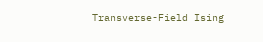Transverse-Field Ising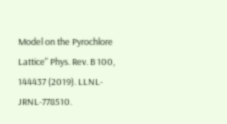Model on the Pyrochlore Lattice" Phys. Rev. B 100, 144437 (2019). LLNL-JRNL-778510.